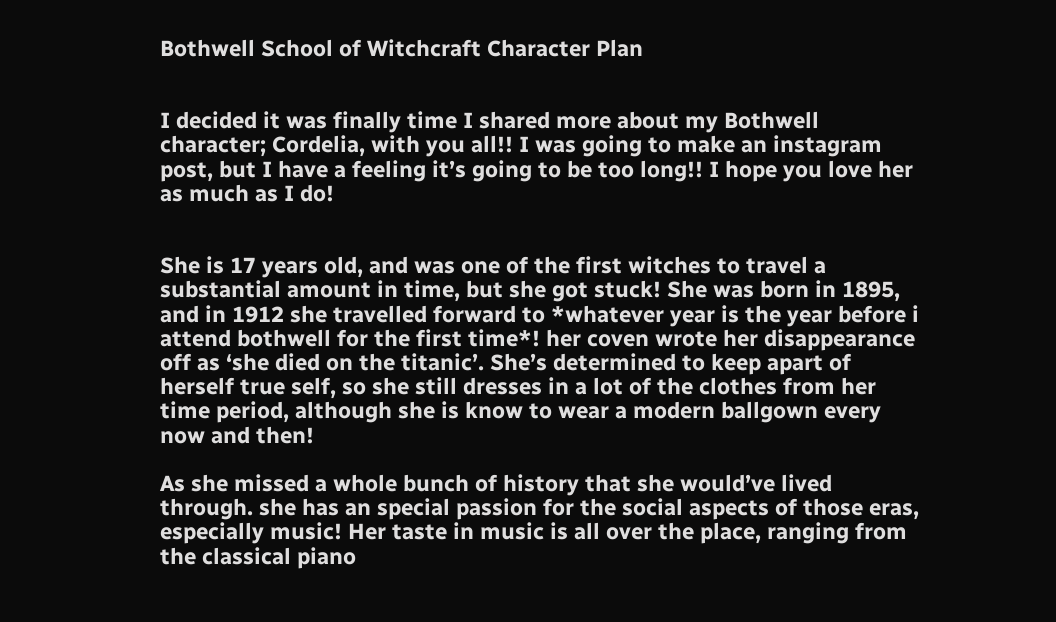Bothwell School of Witchcraft Character Plan


I decided it was finally time I shared more about my Bothwell character; Cordelia, with you all!! I was going to make an instagram post, but I have a feeling it’s going to be too long!! I hope you love her as much as I do!


She is 17 years old, and was one of the first witches to travel a substantial amount in time, but she got stuck! She was born in 1895, and in 1912 she travelled forward to *whatever year is the year before i attend bothwell for the first time*! her coven wrote her disappearance off as ‘she died on the titanic’. She’s determined to keep apart of herself true self, so she still dresses in a lot of the clothes from her time period, although she is know to wear a modern ballgown every now and then!

As she missed a whole bunch of history that she would’ve lived through. she has an special passion for the social aspects of those eras, especially music! Her taste in music is all over the place, ranging from the classical piano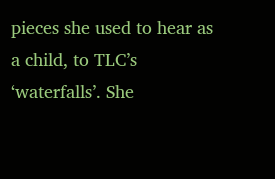pieces she used to hear as a child, to TLC’s ‘waterfalls’. She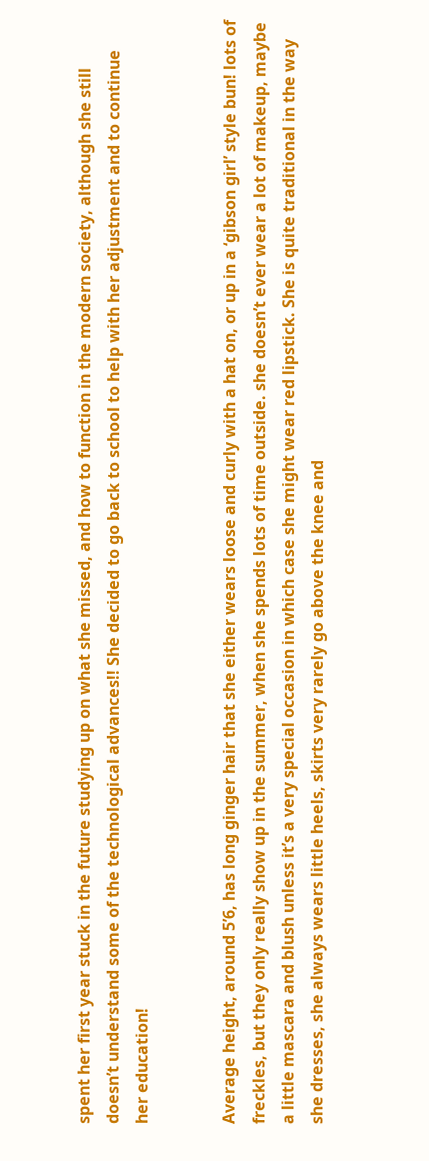spent her first year stuck in the future studying up on what she missed, and how to function in the modern society, although she still doesn’t understand some of the technological advances!! She decided to go back to school to help with her adjustment and to continue her education!


Average height, around 5’6, has long ginger hair that she either wears loose and curly with a hat on, or up in a ‘gibson girl’ style bun! lots of freckles, but they only really show up in the summer, when she spends lots of time outside. she doesn’t ever wear a lot of makeup, maybe a little mascara and blush unless it’s a very special occasion in which case she might wear red lipstick. She is quite traditional in the way she dresses, she always wears little heels, skirts very rarely go above the knee and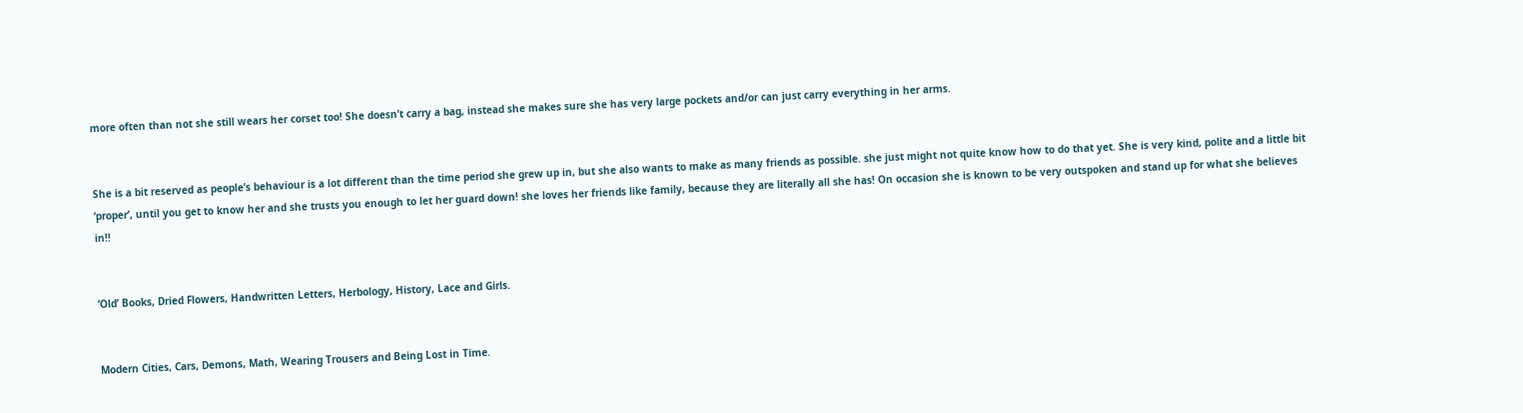more often than not she still wears her corset too! She doesn’t carry a bag, instead she makes sure she has very large pockets and/or can just carry everything in her arms.


She is a bit reserved as people’s behaviour is a lot different than the time period she grew up in, but she also wants to make as many friends as possible. she just might not quite know how to do that yet. She is very kind, polite and a little bit ‘proper’, until you get to know her and she trusts you enough to let her guard down! she loves her friends like family, because they are literally all she has! On occasion she is known to be very outspoken and stand up for what she believes in!!


‘Old’ Books, Dried Flowers, Handwritten Letters, Herbology, History, Lace and Girls.


Modern Cities, Cars, Demons, Math, Wearing Trousers and Being Lost in Time.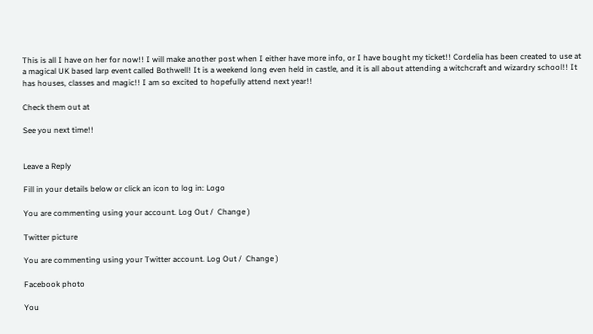This is all I have on her for now!! I will make another post when I either have more info, or I have bought my ticket!! Cordelia has been created to use at a magical UK based larp event called Bothwell! It is a weekend long even held in castle, and it is all about attending a witchcraft and wizardry school!! It has houses, classes and magic!! I am so excited to hopefully attend next year!!

Check them out at

See you next time!!


Leave a Reply

Fill in your details below or click an icon to log in: Logo

You are commenting using your account. Log Out /  Change )

Twitter picture

You are commenting using your Twitter account. Log Out /  Change )

Facebook photo

You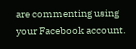are commenting using your Facebook account.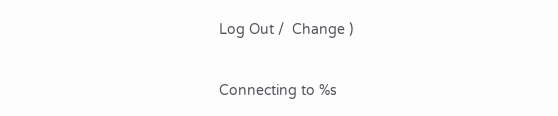Log Out /  Change )

Connecting to %s